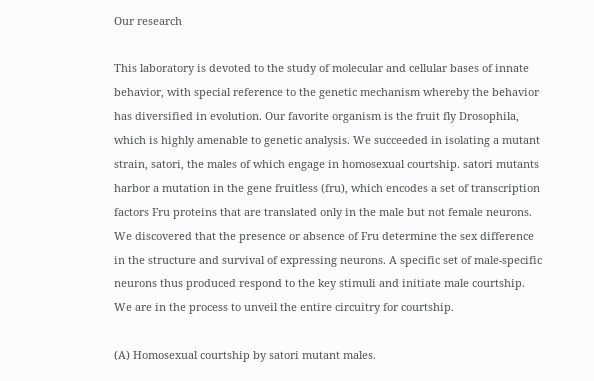Our research

This laboratory is devoted to the study of molecular and cellular bases of innate behavior, with special reference to the genetic mechanism whereby the behavior has diversified in evolution. Our favorite organism is the fruit fly Drosophila, which is highly amenable to genetic analysis. We succeeded in isolating a mutant strain, satori, the males of which engage in homosexual courtship. satori mutants harbor a mutation in the gene fruitless (fru), which encodes a set of transcription factors Fru proteins that are translated only in the male but not female neurons. We discovered that the presence or absence of Fru determine the sex difference in the structure and survival of expressing neurons. A specific set of male-specific neurons thus produced respond to the key stimuli and initiate male courtship. We are in the process to unveil the entire circuitry for courtship.

(A) Homosexual courtship by satori mutant males.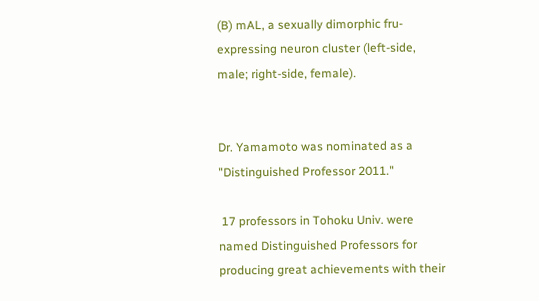(B) mAL, a sexually dimorphic fru-expressing neuron cluster (left-side, male; right-side, female).


Dr. Yamamoto was nominated as a "Distinguished Professor 2011."

 17 professors in Tohoku Univ. were named Distinguished Professors for producing great achievements with their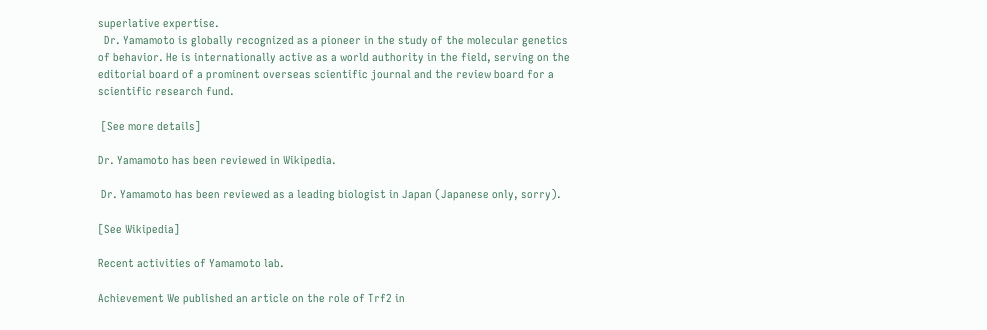superlative expertise.
  Dr. Yamamoto is globally recognized as a pioneer in the study of the molecular genetics of behavior. He is internationally active as a world authority in the field, serving on the editorial board of a prominent overseas scientific journal and the review board for a scientific research fund.

 [See more details]

Dr. Yamamoto has been reviewed in Wikipedia.

 Dr. Yamamoto has been reviewed as a leading biologist in Japan (Japanese only, sorry).

[See Wikipedia]

Recent activities of Yamamoto lab.

Achievement We published an article on the role of Trf2 in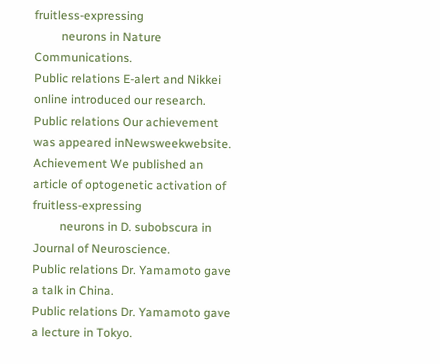fruitless-expressing
         neurons in Nature Communications.
Public relations E-alert and Nikkei online introduced our research.
Public relations Our achievement was appeared inNewsweekwebsite.
Achievement We published an article of optogenetic activation of fruitless-expressing
         neurons in D. subobscura in Journal of Neuroscience.
Public relations Dr. Yamamoto gave a talk in China.
Public relations Dr. Yamamoto gave a lecture in Tokyo.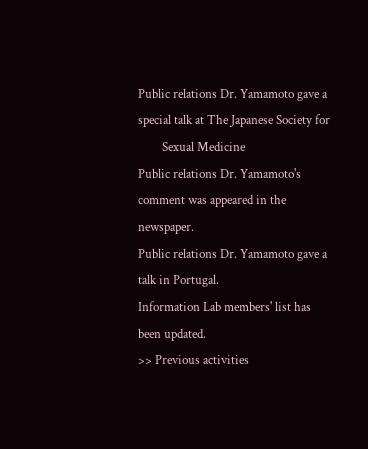Public relations Dr. Yamamoto gave a special talk at The Japanese Society for
        Sexual Medicine
Public relations Dr. Yamamoto's comment was appeared in the newspaper.
Public relations Dr. Yamamoto gave a talk in Portugal.
Information Lab members' list has been updated.
>> Previous activities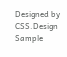Designed by CSS.Design Sample